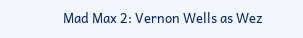Mad Max 2: Vernon Wells as Wez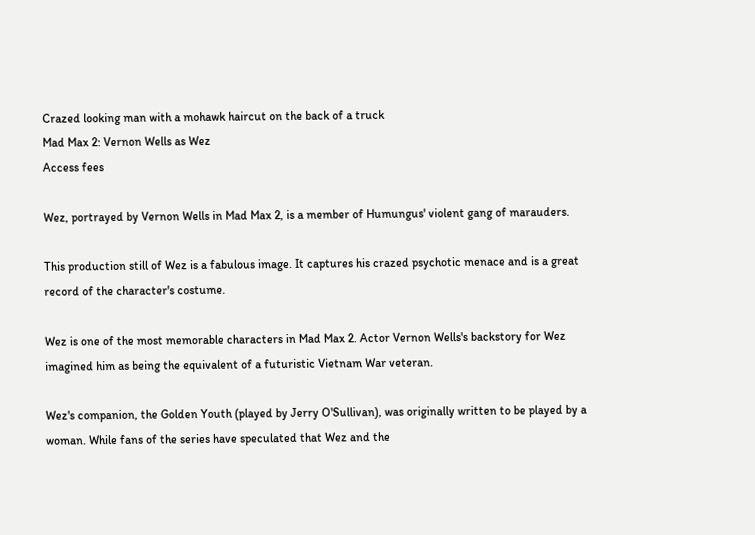Crazed looking man with a mohawk haircut on the back of a truck
Mad Max 2: Vernon Wells as Wez
Access fees

Wez, portrayed by Vernon Wells in Mad Max 2, is a member of Humungus' violent gang of marauders.

This production still of Wez is a fabulous image. It captures his crazed psychotic menace and is a great record of the character's costume.

Wez is one of the most memorable characters in Mad Max 2. Actor Vernon Wells's backstory for Wez imagined him as being the equivalent of a futuristic Vietnam War veteran.

Wez's companion, the Golden Youth (played by Jerry O'Sullivan), was originally written to be played by a woman. While fans of the series have speculated that Wez and the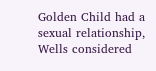Golden Child had a sexual relationship, Wells considered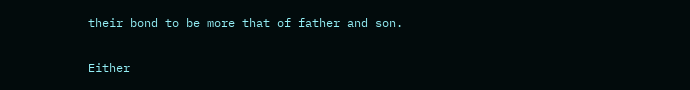their bond to be more that of father and son.

Either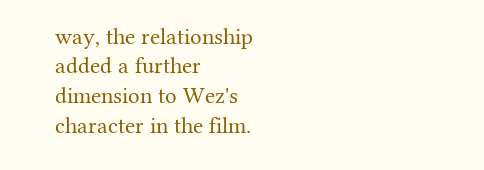way, the relationship added a further dimension to Wez's character in the film.